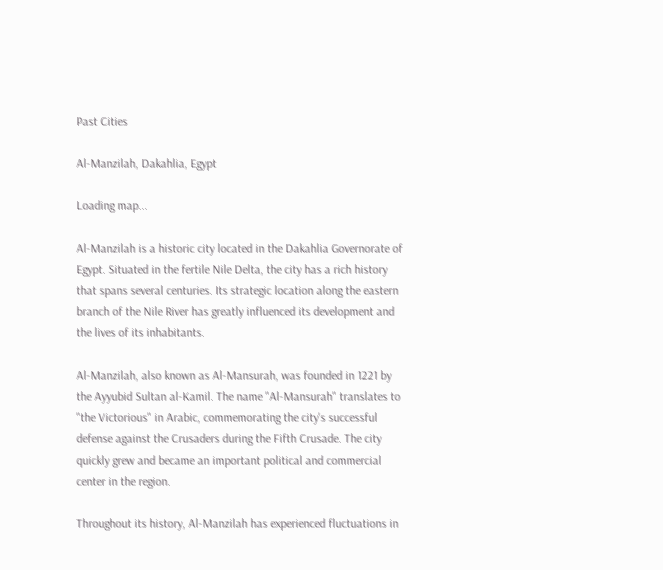Past Cities

Al-Manzilah, Dakahlia, Egypt

Loading map...

Al-Manzilah is a historic city located in the Dakahlia Governorate of Egypt. Situated in the fertile Nile Delta, the city has a rich history that spans several centuries. Its strategic location along the eastern branch of the Nile River has greatly influenced its development and the lives of its inhabitants.

Al-Manzilah, also known as Al-Mansurah, was founded in 1221 by the Ayyubid Sultan al-Kamil. The name "Al-Mansurah" translates to "the Victorious" in Arabic, commemorating the city's successful defense against the Crusaders during the Fifth Crusade. The city quickly grew and became an important political and commercial center in the region.

Throughout its history, Al-Manzilah has experienced fluctuations in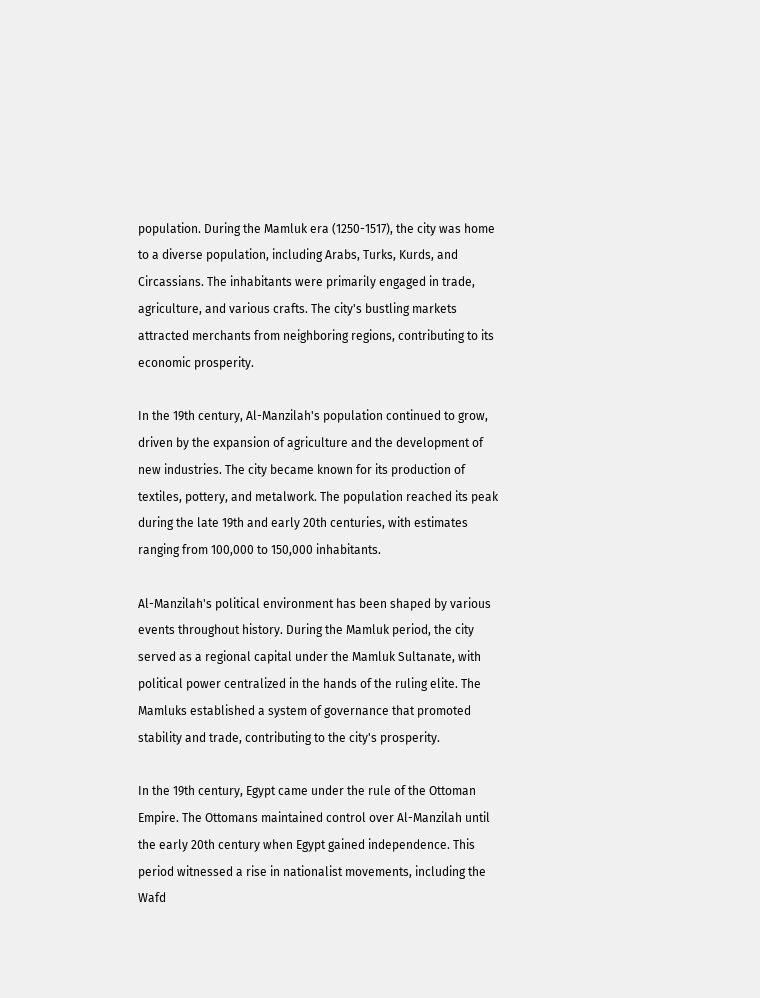population. During the Mamluk era (1250-1517), the city was home to a diverse population, including Arabs, Turks, Kurds, and Circassians. The inhabitants were primarily engaged in trade, agriculture, and various crafts. The city's bustling markets attracted merchants from neighboring regions, contributing to its economic prosperity.

In the 19th century, Al-Manzilah's population continued to grow, driven by the expansion of agriculture and the development of new industries. The city became known for its production of textiles, pottery, and metalwork. The population reached its peak during the late 19th and early 20th centuries, with estimates ranging from 100,000 to 150,000 inhabitants.

Al-Manzilah's political environment has been shaped by various events throughout history. During the Mamluk period, the city served as a regional capital under the Mamluk Sultanate, with political power centralized in the hands of the ruling elite. The Mamluks established a system of governance that promoted stability and trade, contributing to the city's prosperity.

In the 19th century, Egypt came under the rule of the Ottoman Empire. The Ottomans maintained control over Al-Manzilah until the early 20th century when Egypt gained independence. This period witnessed a rise in nationalist movements, including the Wafd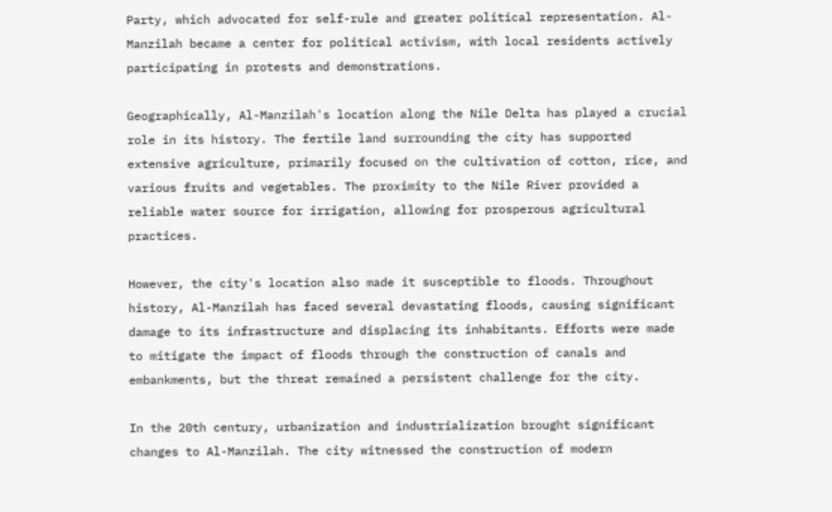Party, which advocated for self-rule and greater political representation. Al-Manzilah became a center for political activism, with local residents actively participating in protests and demonstrations.

Geographically, Al-Manzilah's location along the Nile Delta has played a crucial role in its history. The fertile land surrounding the city has supported extensive agriculture, primarily focused on the cultivation of cotton, rice, and various fruits and vegetables. The proximity to the Nile River provided a reliable water source for irrigation, allowing for prosperous agricultural practices.

However, the city's location also made it susceptible to floods. Throughout history, Al-Manzilah has faced several devastating floods, causing significant damage to its infrastructure and displacing its inhabitants. Efforts were made to mitigate the impact of floods through the construction of canals and embankments, but the threat remained a persistent challenge for the city.

In the 20th century, urbanization and industrialization brought significant changes to Al-Manzilah. The city witnessed the construction of modern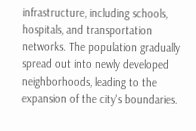infrastructure, including schools, hospitals, and transportation networks. The population gradually spread out into newly developed neighborhoods, leading to the expansion of the city's boundaries.